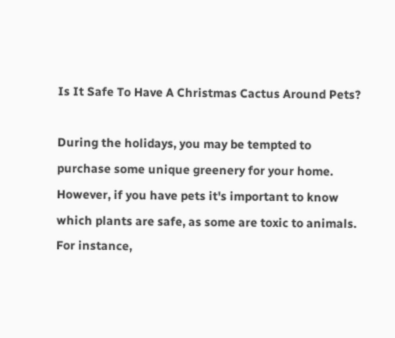Is It Safe To Have A Christmas Cactus Around Pets?

During the holidays, you may be tempted to purchase some unique greenery for your home. However, if you have pets it's important to know which plants are safe, as some are toxic to animals. For instance,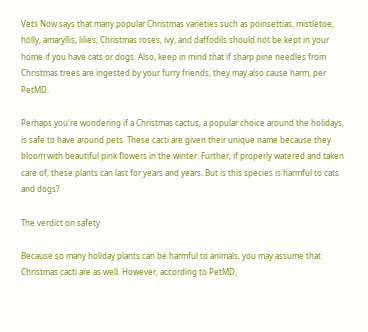Vets Now says that many popular Christmas varieties such as poinsettias, mistletoe, holly, amaryllis, lilies, Christmas roses, ivy, and daffodils should not be kept in your home if you have cats or dogs. Also, keep in mind that if sharp pine needles from Christmas trees are ingested by your furry friends, they may also cause harm, per PetMD.

Perhaps you're wondering if a Christmas cactus, a popular choice around the holidays, is safe to have around pets. These cacti are given their unique name because they bloom with beautiful pink flowers in the winter. Further, if properly watered and taken care of, these plants can last for years and years. But is this species is harmful to cats and dogs?

The verdict on safety

Because so many holiday plants can be harmful to animals, you may assume that Christmas cacti are as well. However, according to PetMD,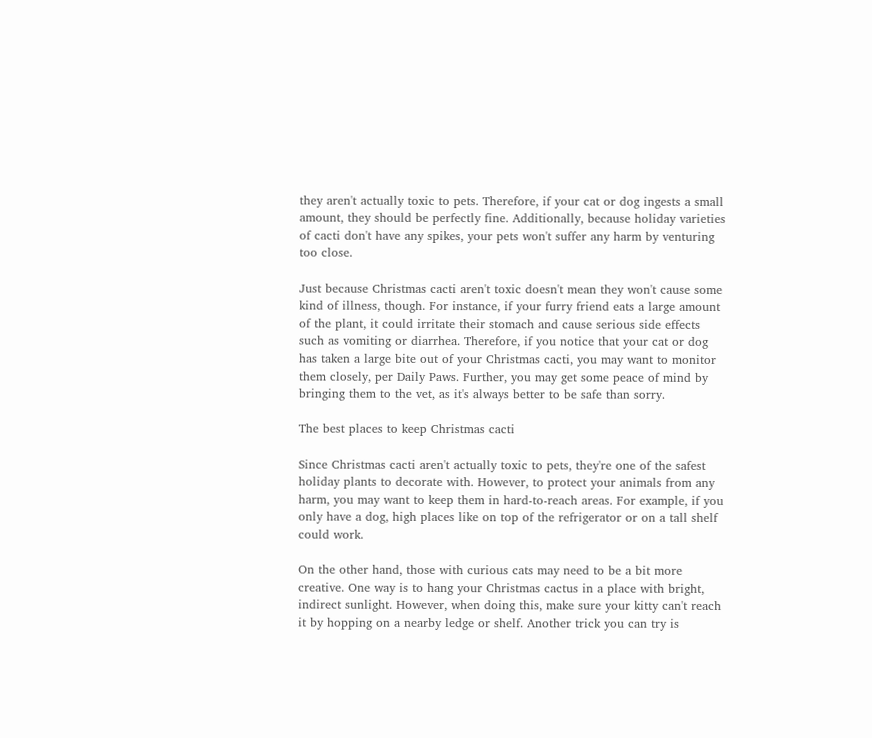they aren't actually toxic to pets. Therefore, if your cat or dog ingests a small amount, they should be perfectly fine. Additionally, because holiday varieties of cacti don't have any spikes, your pets won't suffer any harm by venturing too close.

Just because Christmas cacti aren't toxic doesn't mean they won't cause some kind of illness, though. For instance, if your furry friend eats a large amount of the plant, it could irritate their stomach and cause serious side effects such as vomiting or diarrhea. Therefore, if you notice that your cat or dog has taken a large bite out of your Christmas cacti, you may want to monitor them closely, per Daily Paws. Further, you may get some peace of mind by bringing them to the vet, as it's always better to be safe than sorry.

The best places to keep Christmas cacti

Since Christmas cacti aren't actually toxic to pets, they're one of the safest holiday plants to decorate with. However, to protect your animals from any harm, you may want to keep them in hard-to-reach areas. For example, if you only have a dog, high places like on top of the refrigerator or on a tall shelf could work.

On the other hand, those with curious cats may need to be a bit more creative. One way is to hang your Christmas cactus in a place with bright, indirect sunlight. However, when doing this, make sure your kitty can't reach it by hopping on a nearby ledge or shelf. Another trick you can try is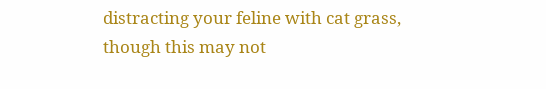distracting your feline with cat grass, though this may not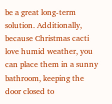be a great long-term solution. Additionally, because Christmas cacti love humid weather, you can place them in a sunny bathroom, keeping the door closed to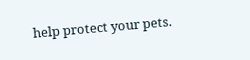help protect your pets.